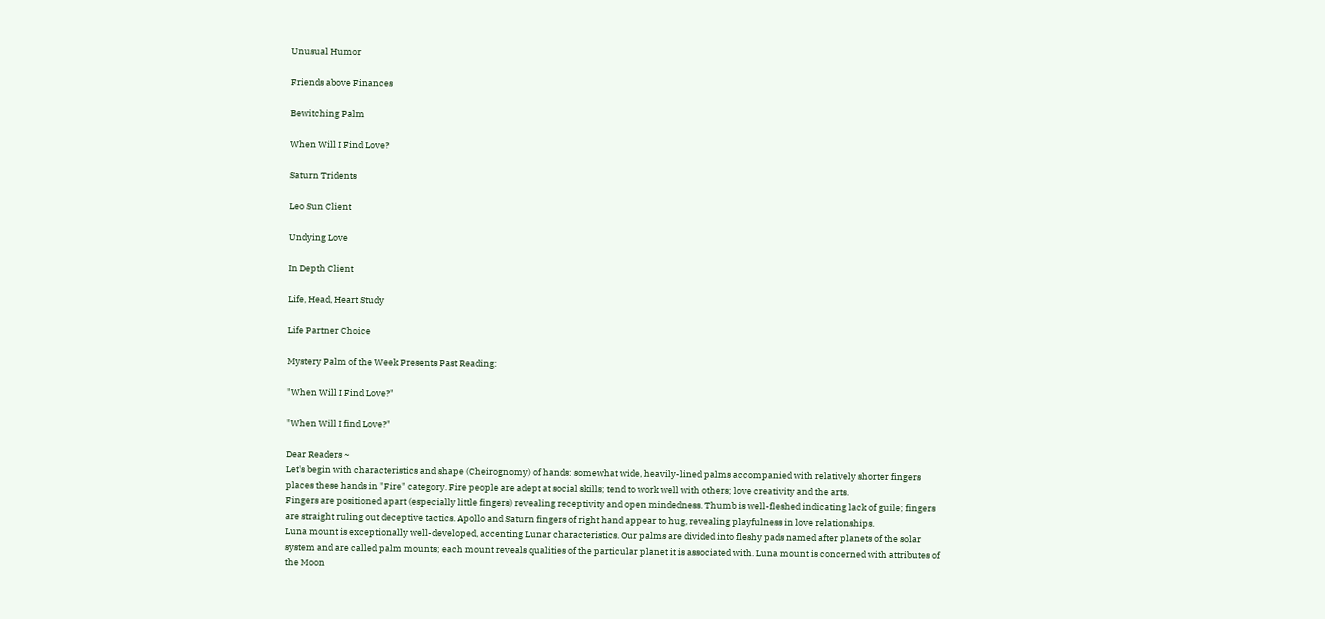Unusual Humor

Friends above Finances

Bewitching Palm

When Will I Find Love?

Saturn Tridents

Leo Sun Client

Undying Love

In Depth Client

Life, Head, Heart Study

Life Partner Choice

Mystery Palm of the Week Presents Past Reading:

"When Will I Find Love?"

"When Will I find Love?"

Dear Readers ~
Let's begin with characteristics and shape (Cheirognomy) of hands: somewhat wide, heavily-lined palms accompanied with relatively shorter fingers places these hands in "Fire" category. Fire people are adept at social skills; tend to work well with others; love creativity and the arts.
Fingers are positioned apart (especially little fingers) revealing receptivity and open mindedness. Thumb is well-fleshed indicating lack of guile; fingers are straight ruling out deceptive tactics. Apollo and Saturn fingers of right hand appear to hug, revealing playfulness in love relationships.
Luna mount is exceptionally well-developed, accenting Lunar characteristics. Our palms are divided into fleshy pads named after planets of the solar system and are called palm mounts; each mount reveals qualities of the particular planet it is associated with. Luna mount is concerned with attributes of the Moon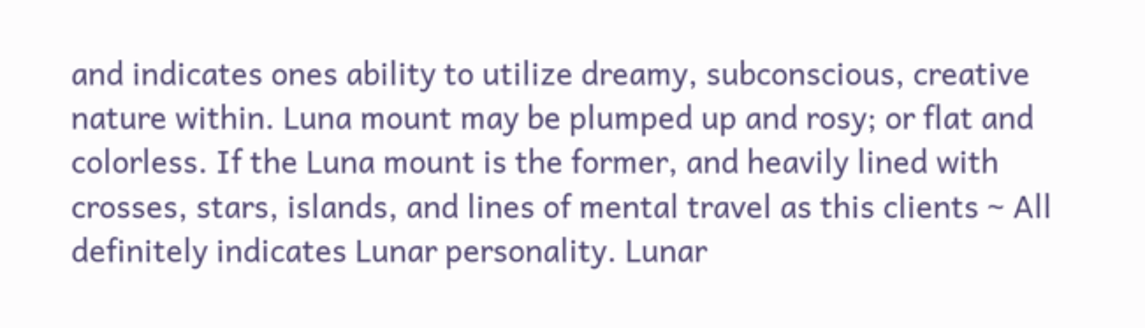and indicates ones ability to utilize dreamy, subconscious, creative nature within. Luna mount may be plumped up and rosy; or flat and colorless. If the Luna mount is the former, and heavily lined with crosses, stars, islands, and lines of mental travel as this clients ~ All definitely indicates Lunar personality. Lunar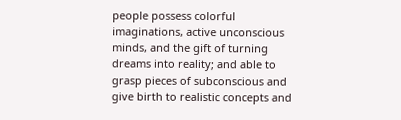people possess colorful imaginations, active unconscious minds, and the gift of turning dreams into reality; and able to grasp pieces of subconscious and give birth to realistic concepts and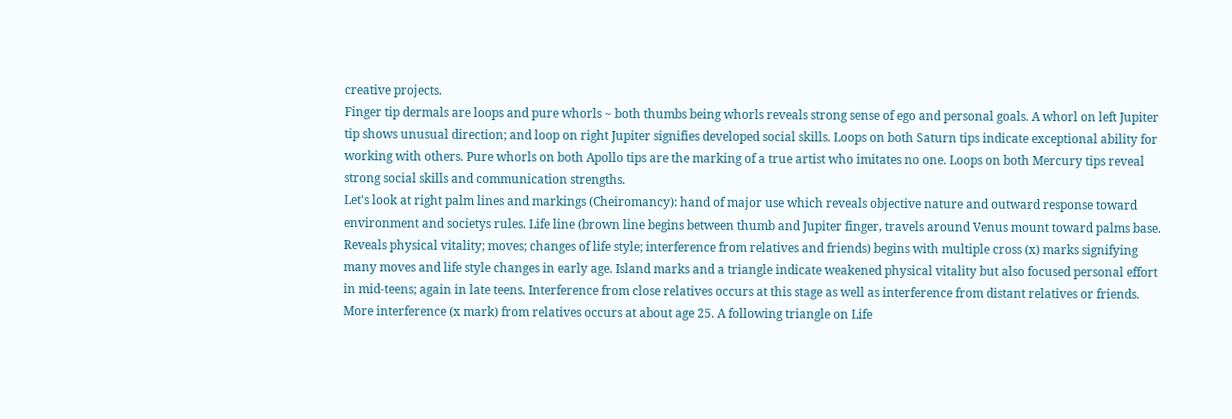creative projects.
Finger tip dermals are loops and pure whorls ~ both thumbs being whorls reveals strong sense of ego and personal goals. A whorl on left Jupiter tip shows unusual direction; and loop on right Jupiter signifies developed social skills. Loops on both Saturn tips indicate exceptional ability for working with others. Pure whorls on both Apollo tips are the marking of a true artist who imitates no one. Loops on both Mercury tips reveal strong social skills and communication strengths.
Let's look at right palm lines and markings (Cheiromancy): hand of major use which reveals objective nature and outward response toward environment and societys rules. Life line (brown line begins between thumb and Jupiter finger, travels around Venus mount toward palms base. Reveals physical vitality; moves; changes of life style; interference from relatives and friends) begins with multiple cross (x) marks signifying many moves and life style changes in early age. Island marks and a triangle indicate weakened physical vitality but also focused personal effort in mid-teens; again in late teens. Interference from close relatives occurs at this stage as well as interference from distant relatives or friends. More interference (x mark) from relatives occurs at about age 25. A following triangle on Life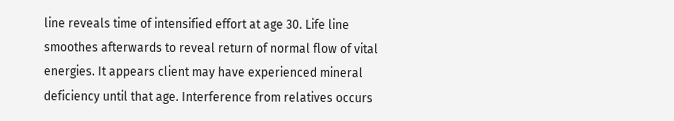line reveals time of intensified effort at age 30. Life line smoothes afterwards to reveal return of normal flow of vital energies. It appears client may have experienced mineral deficiency until that age. Interference from relatives occurs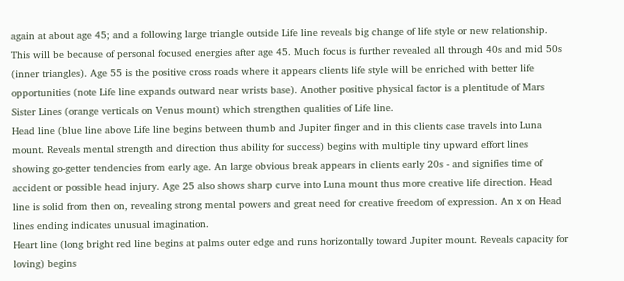again at about age 45; and a following large triangle outside Life line reveals big change of life style or new relationship. This will be because of personal focused energies after age 45. Much focus is further revealed all through 40s and mid 50s (inner triangles). Age 55 is the positive cross roads where it appears clients life style will be enriched with better life opportunities (note Life line expands outward near wrists base). Another positive physical factor is a plentitude of Mars Sister Lines (orange verticals on Venus mount) which strengthen qualities of Life line.
Head line (blue line above Life line begins between thumb and Jupiter finger and in this clients case travels into Luna mount. Reveals mental strength and direction thus ability for success) begins with multiple tiny upward effort lines showing go-getter tendencies from early age. An large obvious break appears in clients early 20s - and signifies time of accident or possible head injury. Age 25 also shows sharp curve into Luna mount thus more creative life direction. Head line is solid from then on, revealing strong mental powers and great need for creative freedom of expression. An x on Head lines ending indicates unusual imagination.
Heart line (long bright red line begins at palms outer edge and runs horizontally toward Jupiter mount. Reveals capacity for loving) begins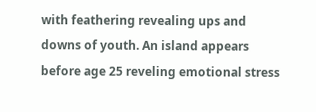with feathering revealing ups and downs of youth. An island appears before age 25 reveling emotional stress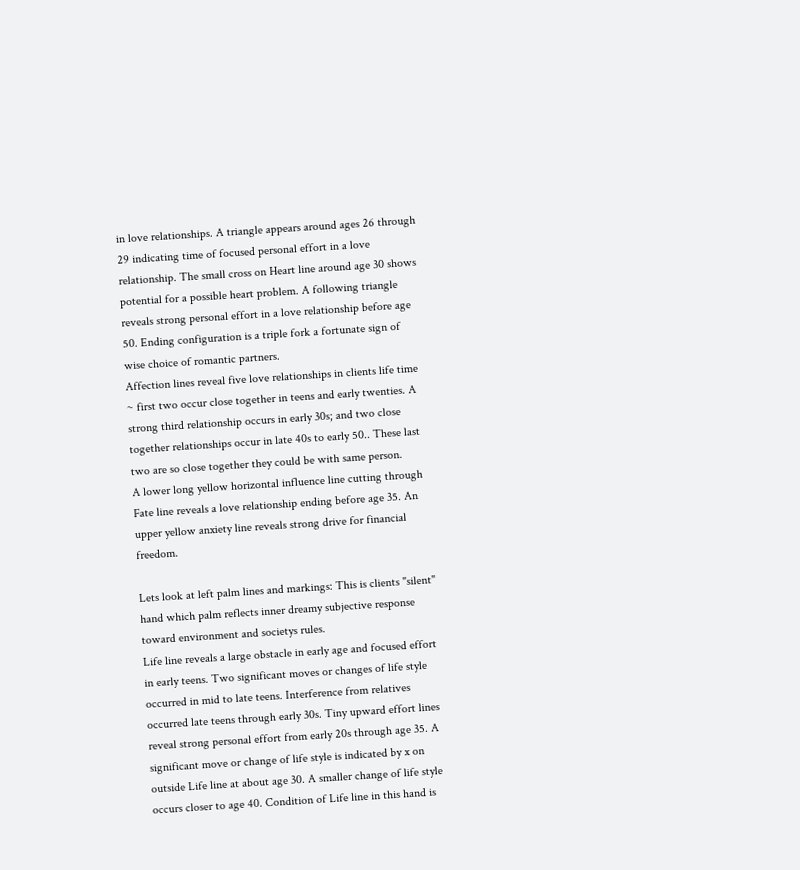in love relationships. A triangle appears around ages 26 through 29 indicating time of focused personal effort in a love relationship. The small cross on Heart line around age 30 shows potential for a possible heart problem. A following triangle reveals strong personal effort in a love relationship before age 50. Ending configuration is a triple fork a fortunate sign of wise choice of romantic partners.
Affection lines reveal five love relationships in clients life time ~ first two occur close together in teens and early twenties. A strong third relationship occurs in early 30s; and two close together relationships occur in late 40s to early 50.. These last two are so close together they could be with same person.
A lower long yellow horizontal influence line cutting through Fate line reveals a love relationship ending before age 35. An upper yellow anxiety line reveals strong drive for financial freedom.

Lets look at left palm lines and markings: This is clients "silent" hand which palm reflects inner dreamy subjective response toward environment and societys rules.
Life line reveals a large obstacle in early age and focused effort in early teens. Two significant moves or changes of life style occurred in mid to late teens. Interference from relatives occurred late teens through early 30s. Tiny upward effort lines reveal strong personal effort from early 20s through age 35. A significant move or change of life style is indicated by x on outside Life line at about age 30. A smaller change of life style occurs closer to age 40. Condition of Life line in this hand is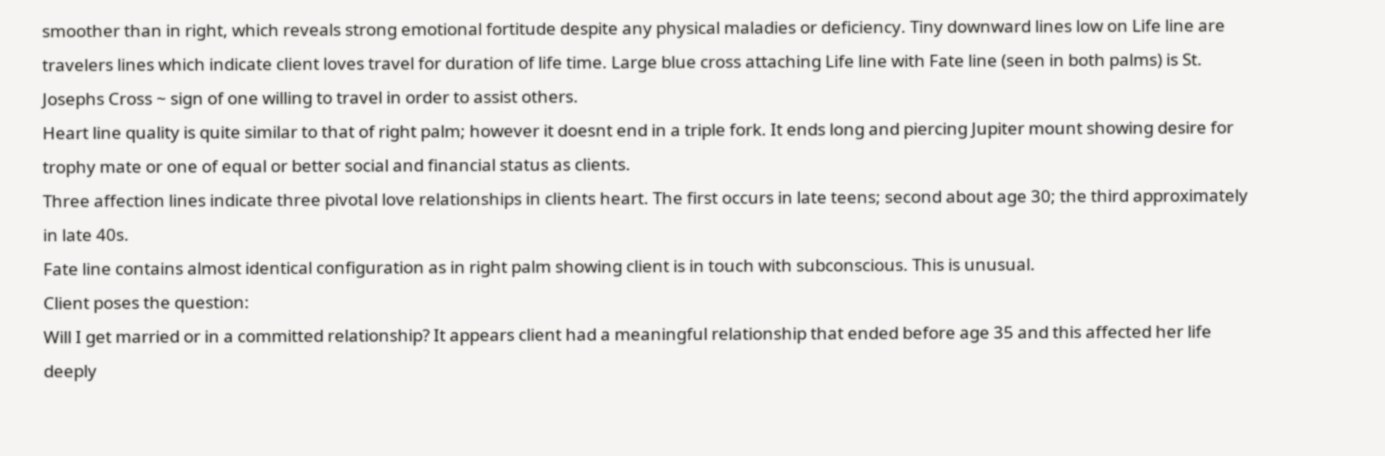smoother than in right, which reveals strong emotional fortitude despite any physical maladies or deficiency. Tiny downward lines low on Life line are travelers lines which indicate client loves travel for duration of life time. Large blue cross attaching Life line with Fate line (seen in both palms) is St. Josephs Cross ~ sign of one willing to travel in order to assist others.
Heart line quality is quite similar to that of right palm; however it doesnt end in a triple fork. It ends long and piercing Jupiter mount showing desire for trophy mate or one of equal or better social and financial status as clients.
Three affection lines indicate three pivotal love relationships in clients heart. The first occurs in late teens; second about age 30; the third approximately in late 40s.
Fate line contains almost identical configuration as in right palm showing client is in touch with subconscious. This is unusual.
Client poses the question:
Will I get married or in a committed relationship? It appears client had a meaningful relationship that ended before age 35 and this affected her life deeply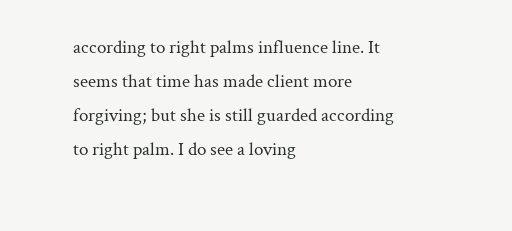according to right palms influence line. It seems that time has made client more forgiving; but she is still guarded according to right palm. I do see a loving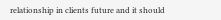relationship in clients future and it should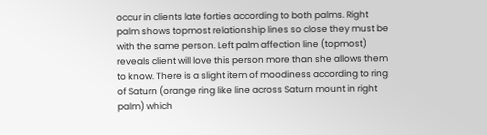occur in clients late forties according to both palms. Right palm shows topmost relationship lines so close they must be with the same person. Left palm affection line (topmost) reveals client will love this person more than she allows them to know. There is a slight item of moodiness according to ring of Saturn (orange ring like line across Saturn mount in right palm) which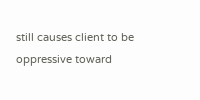still causes client to be oppressive toward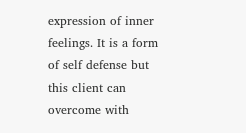expression of inner feelings. It is a form of self defense but this client can overcome with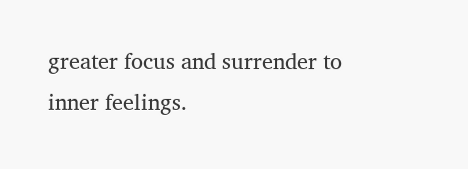greater focus and surrender to inner feelings.